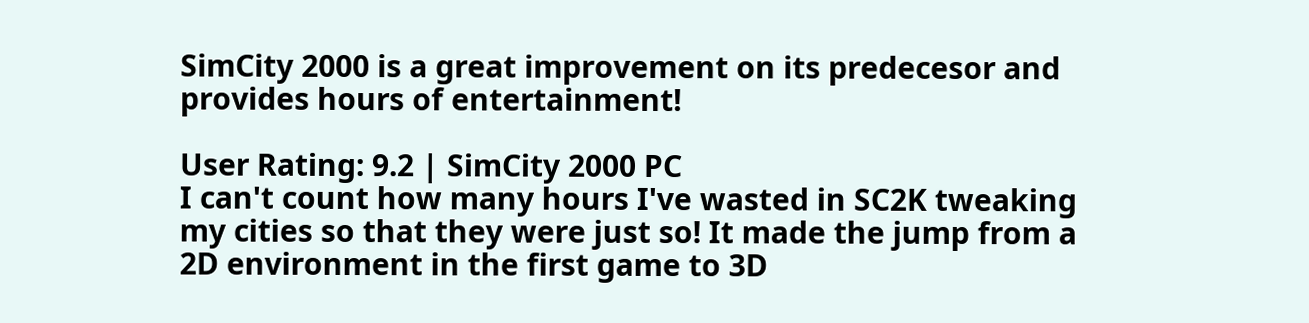SimCity 2000 is a great improvement on its predecesor and provides hours of entertainment!

User Rating: 9.2 | SimCity 2000 PC
I can't count how many hours I've wasted in SC2K tweaking my cities so that they were just so! It made the jump from a 2D environment in the first game to 3D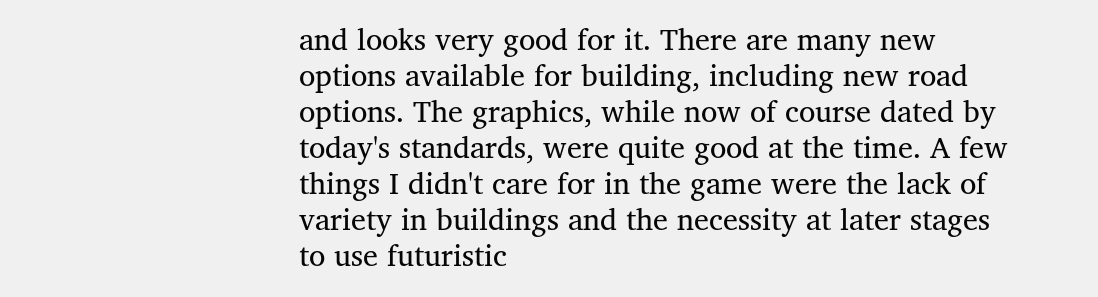and looks very good for it. There are many new options available for building, including new road options. The graphics, while now of course dated by today's standards, were quite good at the time. A few things I didn't care for in the game were the lack of variety in buildings and the necessity at later stages to use futuristic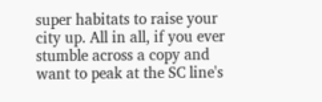super habitats to raise your city up. All in all, if you ever stumble across a copy and want to peak at the SC line's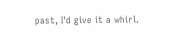past, I'd give it a whirl.